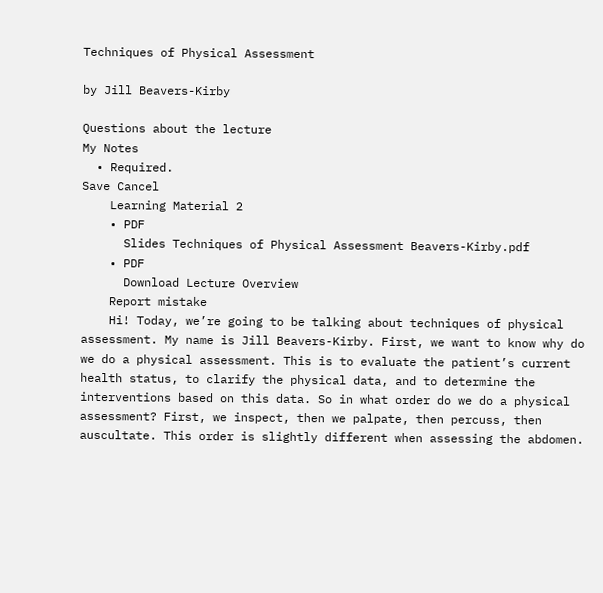Techniques of Physical Assessment

by Jill Beavers-Kirby

Questions about the lecture
My Notes
  • Required.
Save Cancel
    Learning Material 2
    • PDF
      Slides Techniques of Physical Assessment Beavers-Kirby.pdf
    • PDF
      Download Lecture Overview
    Report mistake
    Hi! Today, we’re going to be talking about techniques of physical assessment. My name is Jill Beavers-Kirby. First, we want to know why do we do a physical assessment. This is to evaluate the patient’s current health status, to clarify the physical data, and to determine the interventions based on this data. So in what order do we do a physical assessment? First, we inspect, then we palpate, then percuss, then auscultate. This order is slightly different when assessing the abdomen.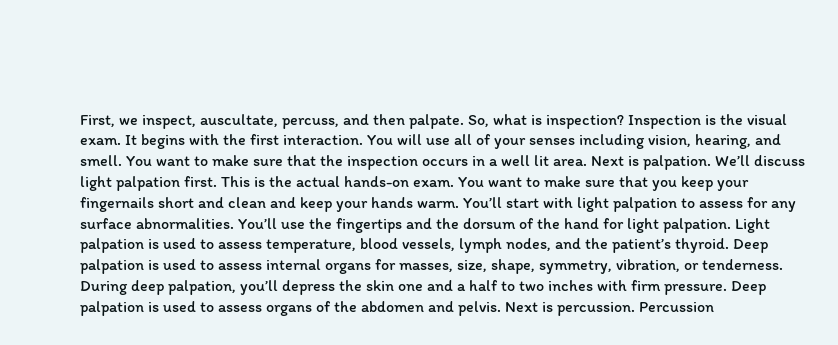First, we inspect, auscultate, percuss, and then palpate. So, what is inspection? Inspection is the visual exam. It begins with the first interaction. You will use all of your senses including vision, hearing, and smell. You want to make sure that the inspection occurs in a well lit area. Next is palpation. We’ll discuss light palpation first. This is the actual hands-on exam. You want to make sure that you keep your fingernails short and clean and keep your hands warm. You’ll start with light palpation to assess for any surface abnormalities. You’ll use the fingertips and the dorsum of the hand for light palpation. Light palpation is used to assess temperature, blood vessels, lymph nodes, and the patient’s thyroid. Deep palpation is used to assess internal organs for masses, size, shape, symmetry, vibration, or tenderness. During deep palpation, you’ll depress the skin one and a half to two inches with firm pressure. Deep palpation is used to assess organs of the abdomen and pelvis. Next is percussion. Percussion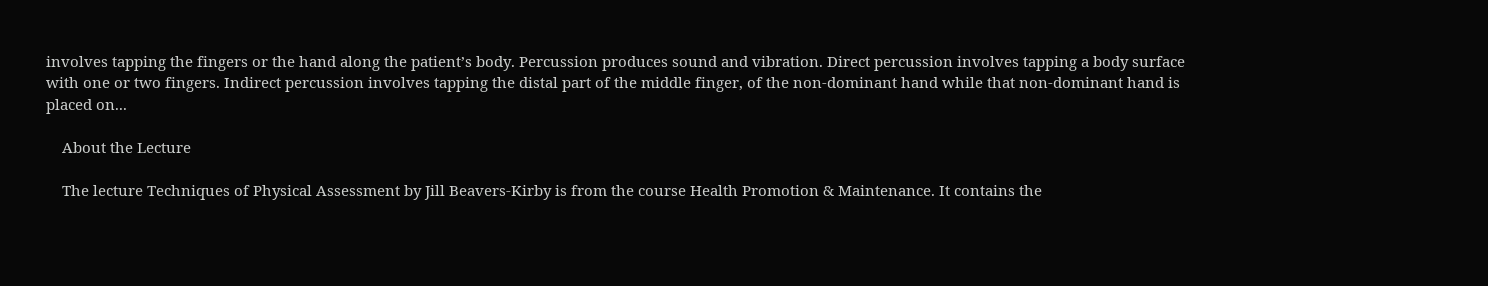involves tapping the fingers or the hand along the patient’s body. Percussion produces sound and vibration. Direct percussion involves tapping a body surface with one or two fingers. Indirect percussion involves tapping the distal part of the middle finger, of the non-dominant hand while that non-dominant hand is placed on...

    About the Lecture

    The lecture Techniques of Physical Assessment by Jill Beavers-Kirby is from the course Health Promotion & Maintenance. It contains the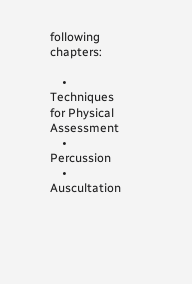following chapters:

    • Techniques for Physical Assessment
    • Percussion
    • Auscultation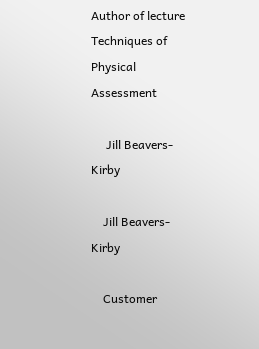Author of lecture Techniques of Physical Assessment

     Jill Beavers-Kirby

    Jill Beavers-Kirby

    Customer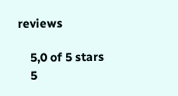reviews

    5,0 of 5 stars
    5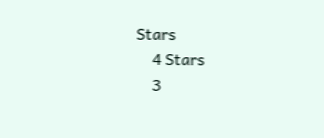Stars
    4 Stars
    3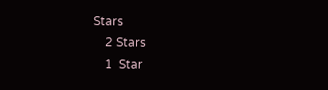Stars
    2 Stars
    1  Star